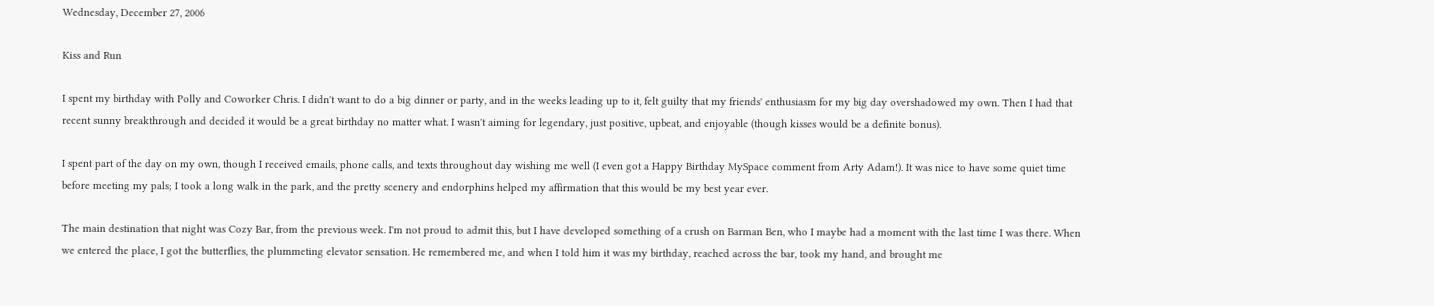Wednesday, December 27, 2006

Kiss and Run

I spent my birthday with Polly and Coworker Chris. I didn't want to do a big dinner or party, and in the weeks leading up to it, felt guilty that my friends' enthusiasm for my big day overshadowed my own. Then I had that recent sunny breakthrough and decided it would be a great birthday no matter what. I wasn't aiming for legendary, just positive, upbeat, and enjoyable (though kisses would be a definite bonus).

I spent part of the day on my own, though I received emails, phone calls, and texts throughout day wishing me well (I even got a Happy Birthday MySpace comment from Arty Adam!). It was nice to have some quiet time before meeting my pals; I took a long walk in the park, and the pretty scenery and endorphins helped my affirmation that this would be my best year ever.

The main destination that night was Cozy Bar, from the previous week. I'm not proud to admit this, but I have developed something of a crush on Barman Ben, who I maybe had a moment with the last time I was there. When we entered the place, I got the butterflies, the plummeting elevator sensation. He remembered me, and when I told him it was my birthday, reached across the bar, took my hand, and brought me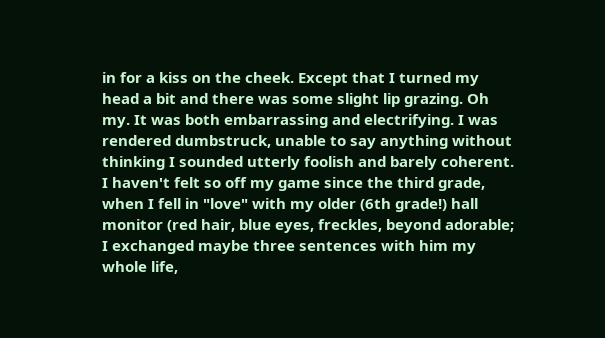in for a kiss on the cheek. Except that I turned my head a bit and there was some slight lip grazing. Oh my. It was both embarrassing and electrifying. I was rendered dumbstruck, unable to say anything without thinking I sounded utterly foolish and barely coherent. I haven't felt so off my game since the third grade, when I fell in "love" with my older (6th grade!) hall monitor (red hair, blue eyes, freckles, beyond adorable; I exchanged maybe three sentences with him my whole life,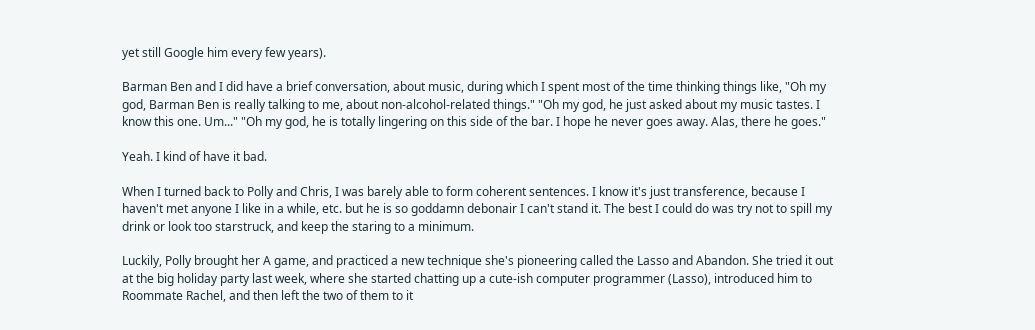yet still Google him every few years).

Barman Ben and I did have a brief conversation, about music, during which I spent most of the time thinking things like, "Oh my god, Barman Ben is really talking to me, about non-alcohol-related things." "Oh my god, he just asked about my music tastes. I know this one. Um..." "Oh my god, he is totally lingering on this side of the bar. I hope he never goes away. Alas, there he goes."

Yeah. I kind of have it bad.

When I turned back to Polly and Chris, I was barely able to form coherent sentences. I know it's just transference, because I haven't met anyone I like in a while, etc. but he is so goddamn debonair I can't stand it. The best I could do was try not to spill my drink or look too starstruck, and keep the staring to a minimum.

Luckily, Polly brought her A game, and practiced a new technique she's pioneering called the Lasso and Abandon. She tried it out at the big holiday party last week, where she started chatting up a cute-ish computer programmer (Lasso), introduced him to Roommate Rachel, and then left the two of them to it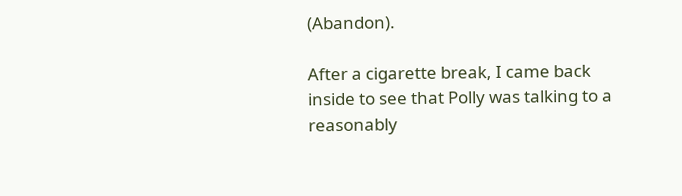(Abandon).

After a cigarette break, I came back inside to see that Polly was talking to a reasonably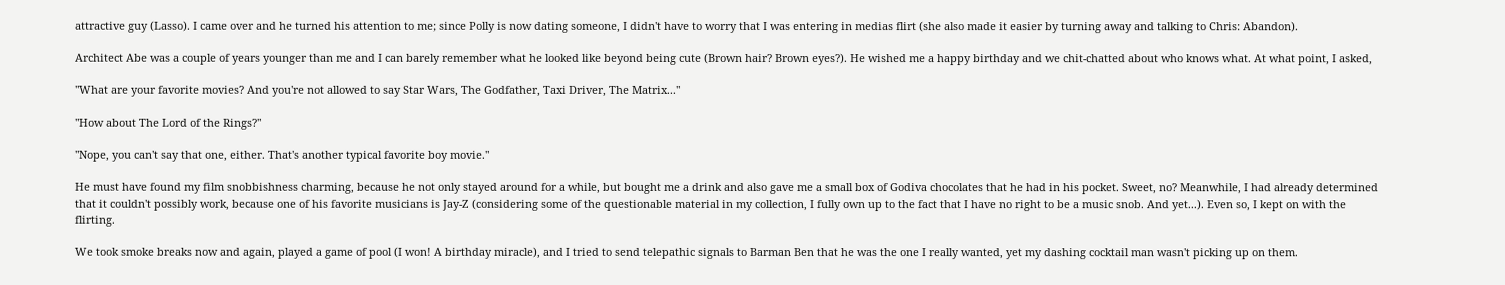attractive guy (Lasso). I came over and he turned his attention to me; since Polly is now dating someone, I didn't have to worry that I was entering in medias flirt (she also made it easier by turning away and talking to Chris: Abandon).

Architect Abe was a couple of years younger than me and I can barely remember what he looked like beyond being cute (Brown hair? Brown eyes?). He wished me a happy birthday and we chit-chatted about who knows what. At what point, I asked,

"What are your favorite movies? And you're not allowed to say Star Wars, The Godfather, Taxi Driver, The Matrix..."

"How about The Lord of the Rings?"

"Nope, you can't say that one, either. That's another typical favorite boy movie."

He must have found my film snobbishness charming, because he not only stayed around for a while, but bought me a drink and also gave me a small box of Godiva chocolates that he had in his pocket. Sweet, no? Meanwhile, I had already determined that it couldn't possibly work, because one of his favorite musicians is Jay-Z (considering some of the questionable material in my collection, I fully own up to the fact that I have no right to be a music snob. And yet...). Even so, I kept on with the flirting.

We took smoke breaks now and again, played a game of pool (I won! A birthday miracle), and I tried to send telepathic signals to Barman Ben that he was the one I really wanted, yet my dashing cocktail man wasn't picking up on them.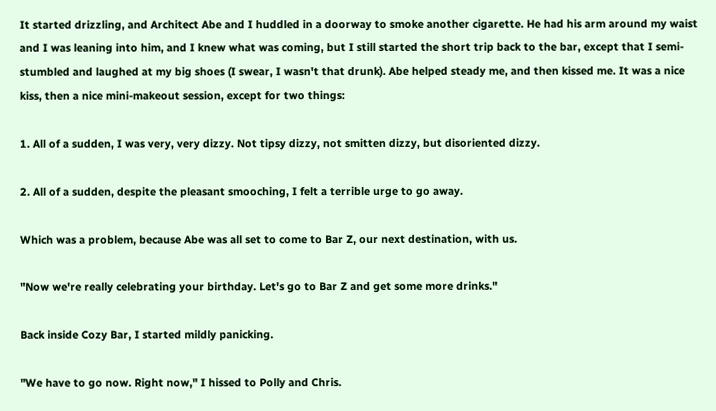It started drizzling, and Architect Abe and I huddled in a doorway to smoke another cigarette. He had his arm around my waist and I was leaning into him, and I knew what was coming, but I still started the short trip back to the bar, except that I semi-stumbled and laughed at my big shoes (I swear, I wasn't that drunk). Abe helped steady me, and then kissed me. It was a nice kiss, then a nice mini-makeout session, except for two things:

1. All of a sudden, I was very, very dizzy. Not tipsy dizzy, not smitten dizzy, but disoriented dizzy.

2. All of a sudden, despite the pleasant smooching, I felt a terrible urge to go away.

Which was a problem, because Abe was all set to come to Bar Z, our next destination, with us.

"Now we're really celebrating your birthday. Let's go to Bar Z and get some more drinks."

Back inside Cozy Bar, I started mildly panicking.

"We have to go now. Right now," I hissed to Polly and Chris.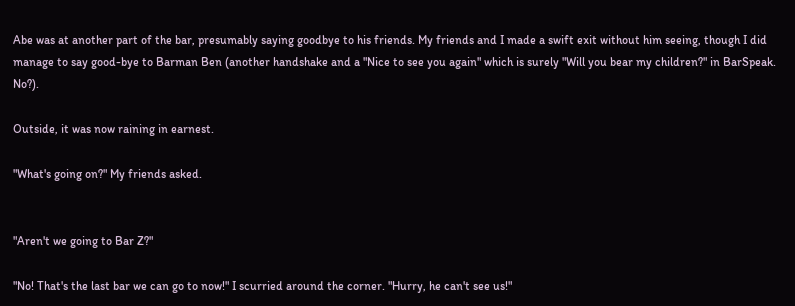Abe was at another part of the bar, presumably saying goodbye to his friends. My friends and I made a swift exit without him seeing, though I did manage to say good-bye to Barman Ben (another handshake and a "Nice to see you again" which is surely "Will you bear my children?" in BarSpeak. No?).

Outside, it was now raining in earnest.

"What's going on?" My friends asked.


"Aren't we going to Bar Z?"

"No! That's the last bar we can go to now!" I scurried around the corner. "Hurry, he can't see us!"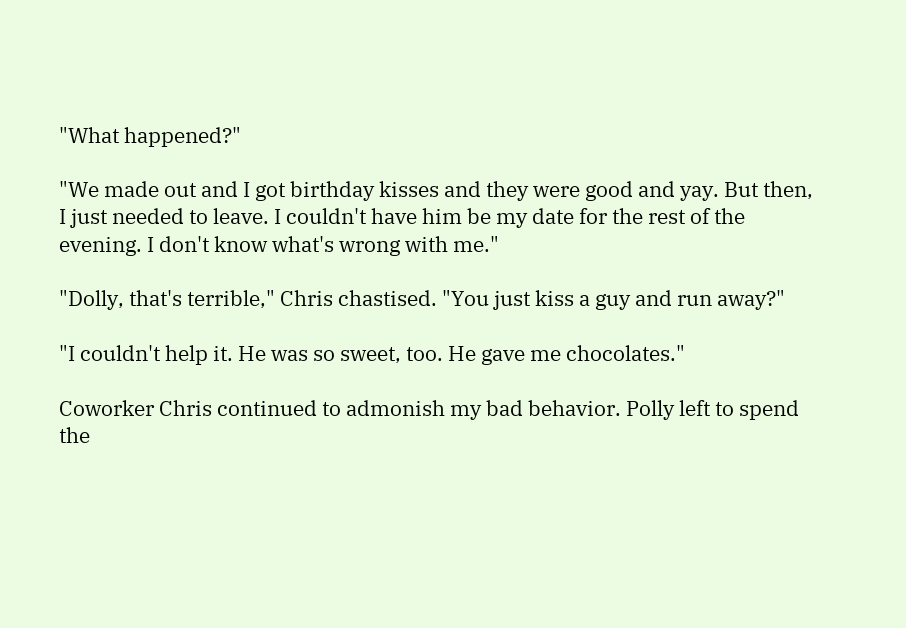"What happened?"

"We made out and I got birthday kisses and they were good and yay. But then, I just needed to leave. I couldn't have him be my date for the rest of the evening. I don't know what's wrong with me."

"Dolly, that's terrible," Chris chastised. "You just kiss a guy and run away?"

"I couldn't help it. He was so sweet, too. He gave me chocolates."

Coworker Chris continued to admonish my bad behavior. Polly left to spend the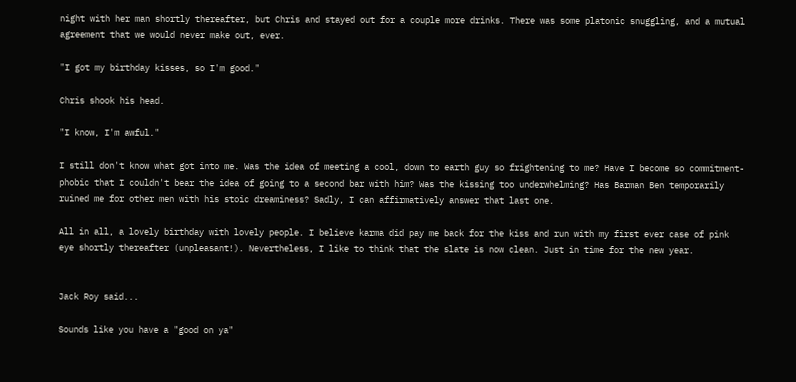night with her man shortly thereafter, but Chris and stayed out for a couple more drinks. There was some platonic snuggling, and a mutual agreement that we would never make out, ever.

"I got my birthday kisses, so I'm good."

Chris shook his head.

"I know, I'm awful."

I still don't know what got into me. Was the idea of meeting a cool, down to earth guy so frightening to me? Have I become so commitment-phobic that I couldn't bear the idea of going to a second bar with him? Was the kissing too underwhelming? Has Barman Ben temporarily ruined me for other men with his stoic dreaminess? Sadly, I can affirmatively answer that last one.

All in all, a lovely birthday with lovely people. I believe karma did pay me back for the kiss and run with my first ever case of pink eye shortly thereafter (unpleasant!). Nevertheless, I like to think that the slate is now clean. Just in time for the new year.


Jack Roy said...

Sounds like you have a "good on ya"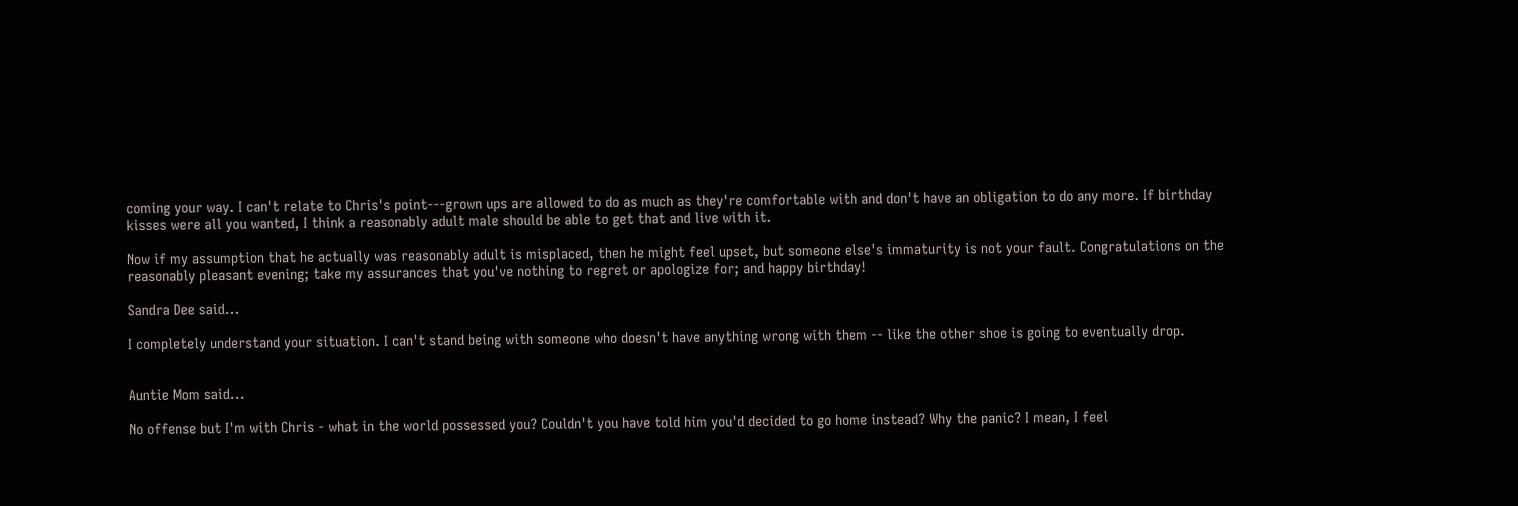coming your way. I can't relate to Chris's point---grown ups are allowed to do as much as they're comfortable with and don't have an obligation to do any more. If birthday kisses were all you wanted, I think a reasonably adult male should be able to get that and live with it.

Now if my assumption that he actually was reasonably adult is misplaced, then he might feel upset, but someone else's immaturity is not your fault. Congratulations on the reasonably pleasant evening; take my assurances that you've nothing to regret or apologize for; and happy birthday!

Sandra Dee said...

I completely understand your situation. I can't stand being with someone who doesn't have anything wrong with them -- like the other shoe is going to eventually drop.


Auntie Mom said...

No offense but I'm with Chris - what in the world possessed you? Couldn't you have told him you'd decided to go home instead? Why the panic? I mean, I feel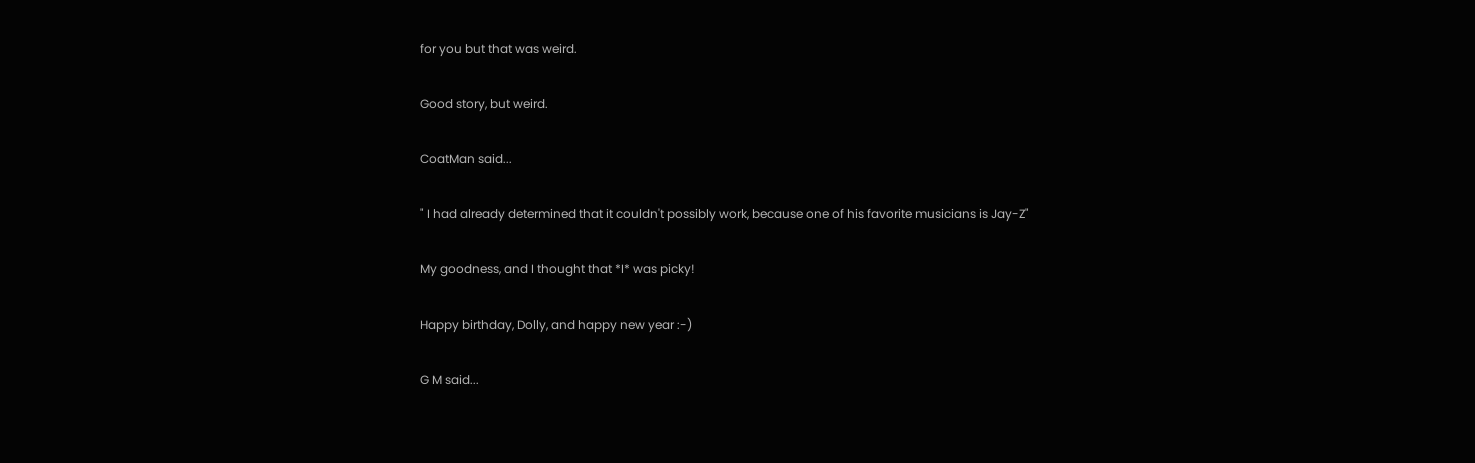for you but that was weird.

Good story, but weird.

CoatMan said...

" I had already determined that it couldn't possibly work, because one of his favorite musicians is Jay-Z"

My goodness, and I thought that *I* was picky!

Happy birthday, Dolly, and happy new year :-)

G M said...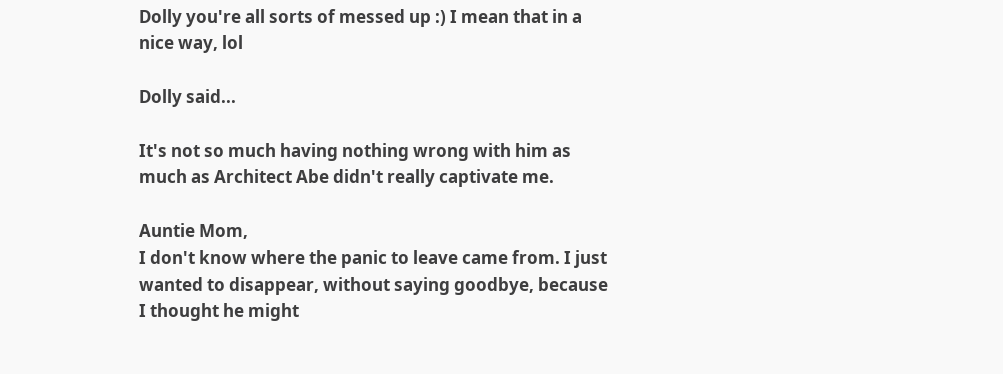Dolly you're all sorts of messed up :) I mean that in a nice way, lol

Dolly said...

It's not so much having nothing wrong with him as much as Architect Abe didn't really captivate me.

Auntie Mom,
I don't know where the panic to leave came from. I just wanted to disappear, without saying goodbye, because I thought he might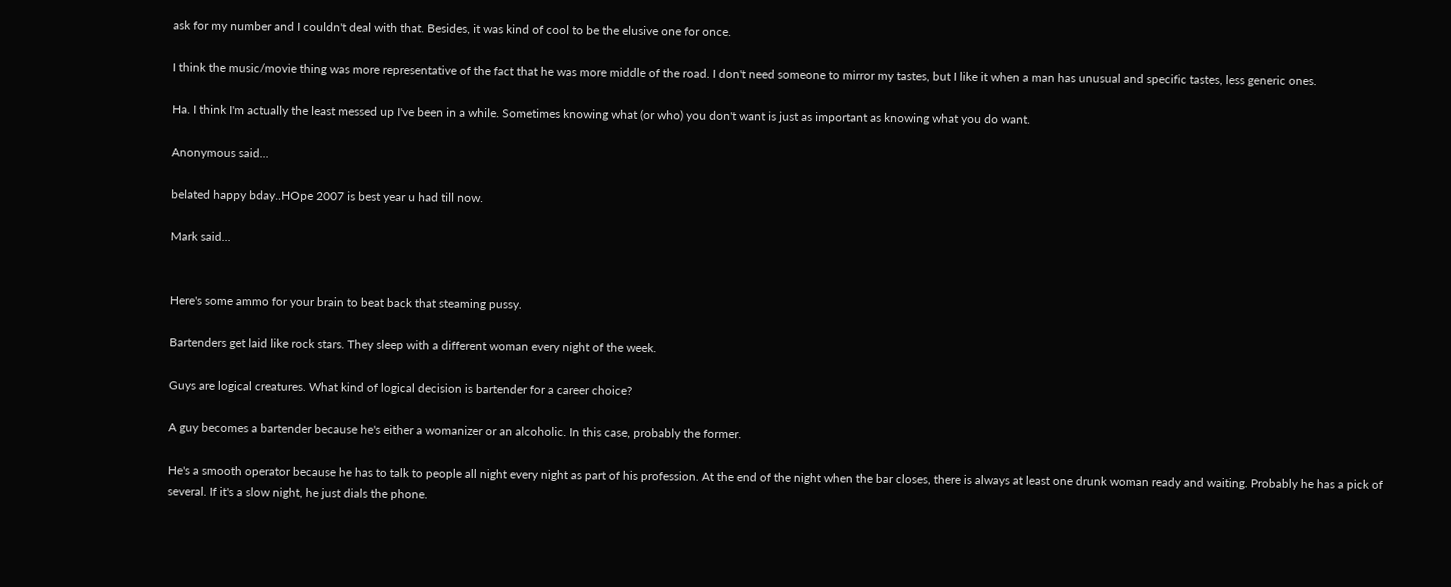ask for my number and I couldn't deal with that. Besides, it was kind of cool to be the elusive one for once.

I think the music/movie thing was more representative of the fact that he was more middle of the road. I don't need someone to mirror my tastes, but I like it when a man has unusual and specific tastes, less generic ones.

Ha. I think I'm actually the least messed up I've been in a while. Sometimes knowing what (or who) you don't want is just as important as knowing what you do want.

Anonymous said...

belated happy bday..HOpe 2007 is best year u had till now.

Mark said...


Here's some ammo for your brain to beat back that steaming pussy.

Bartenders get laid like rock stars. They sleep with a different woman every night of the week.

Guys are logical creatures. What kind of logical decision is bartender for a career choice?

A guy becomes a bartender because he's either a womanizer or an alcoholic. In this case, probably the former.

He's a smooth operator because he has to talk to people all night every night as part of his profession. At the end of the night when the bar closes, there is always at least one drunk woman ready and waiting. Probably he has a pick of several. If it's a slow night, he just dials the phone.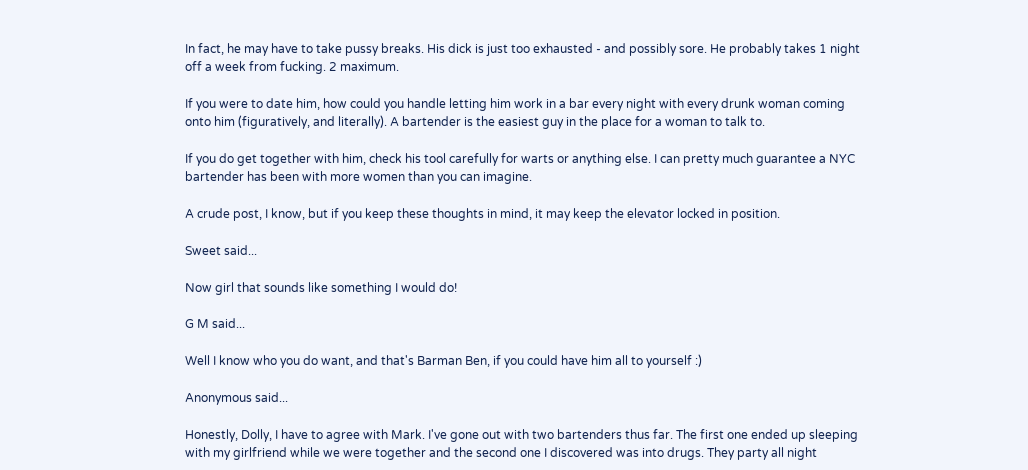In fact, he may have to take pussy breaks. His dick is just too exhausted - and possibly sore. He probably takes 1 night off a week from fucking. 2 maximum.

If you were to date him, how could you handle letting him work in a bar every night with every drunk woman coming onto him (figuratively, and literally). A bartender is the easiest guy in the place for a woman to talk to.

If you do get together with him, check his tool carefully for warts or anything else. I can pretty much guarantee a NYC bartender has been with more women than you can imagine.

A crude post, I know, but if you keep these thoughts in mind, it may keep the elevator locked in position.

Sweet said...

Now girl that sounds like something I would do!

G M said...

Well I know who you do want, and that's Barman Ben, if you could have him all to yourself :)

Anonymous said...

Honestly, Dolly, I have to agree with Mark. I've gone out with two bartenders thus far. The first one ended up sleeping with my girlfriend while we were together and the second one I discovered was into drugs. They party all night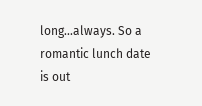long...always. So a romantic lunch date is out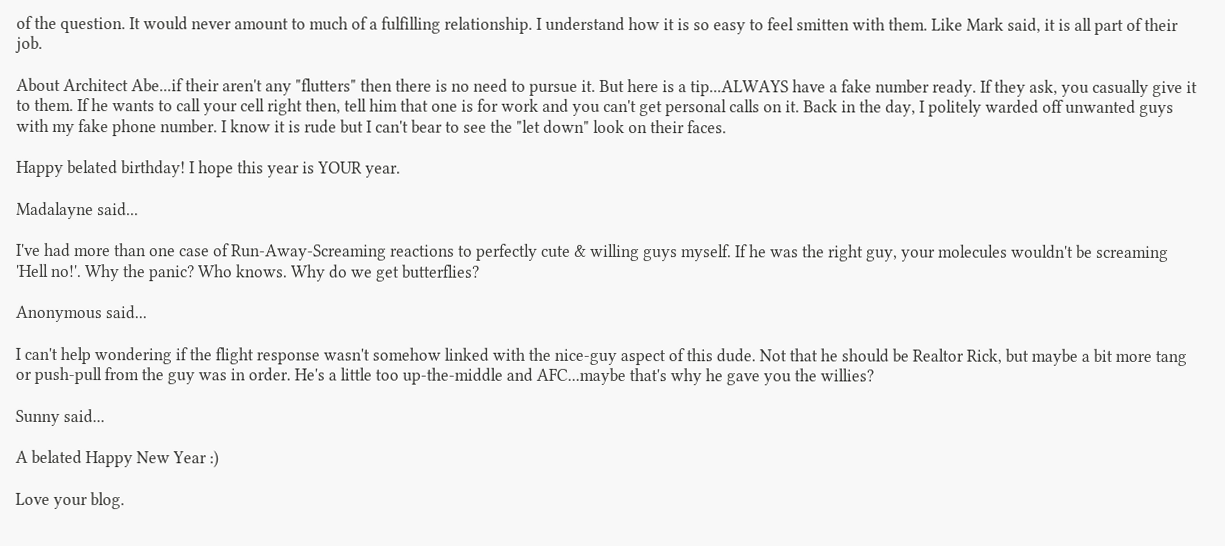of the question. It would never amount to much of a fulfilling relationship. I understand how it is so easy to feel smitten with them. Like Mark said, it is all part of their job.

About Architect Abe...if their aren't any "flutters" then there is no need to pursue it. But here is a tip...ALWAYS have a fake number ready. If they ask, you casually give it to them. If he wants to call your cell right then, tell him that one is for work and you can't get personal calls on it. Back in the day, I politely warded off unwanted guys with my fake phone number. I know it is rude but I can't bear to see the "let down" look on their faces.

Happy belated birthday! I hope this year is YOUR year.

Madalayne said...

I've had more than one case of Run-Away-Screaming reactions to perfectly cute & willing guys myself. If he was the right guy, your molecules wouldn't be screaming 'Hell no!'. Why the panic? Who knows. Why do we get butterflies?

Anonymous said...

I can't help wondering if the flight response wasn't somehow linked with the nice-guy aspect of this dude. Not that he should be Realtor Rick, but maybe a bit more tang or push-pull from the guy was in order. He's a little too up-the-middle and AFC...maybe that's why he gave you the willies?

Sunny said...

A belated Happy New Year :)

Love your blog.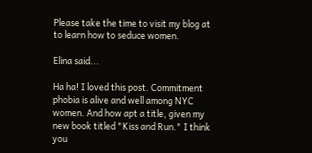Please take the time to visit my blog at to learn how to seduce women.

Elina said...

Ha ha! I loved this post. Commitment phobia is alive and well among NYC women. And how apt a title, given my new book titled "Kiss and Run." I think you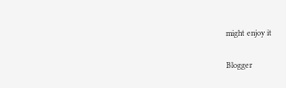might enjoy it

Blogger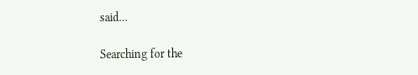said...

Searching for the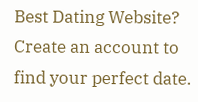Best Dating Website? Create an account to find your perfect date.